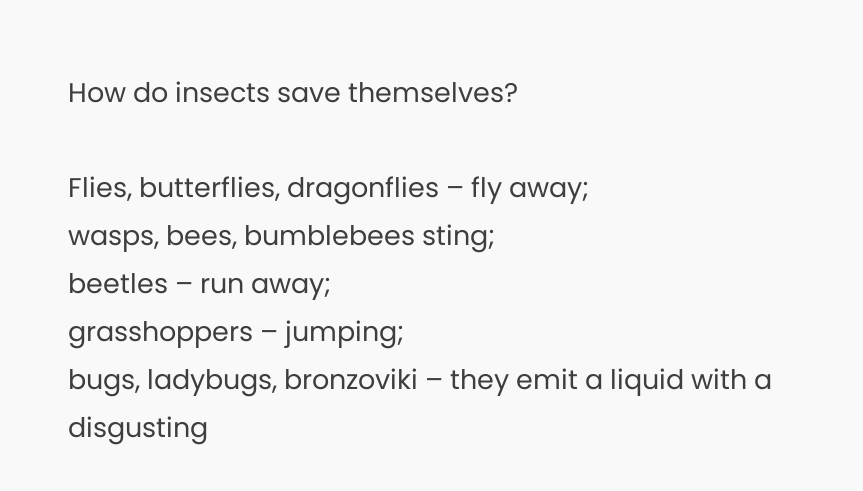How do insects save themselves?

Flies, butterflies, dragonflies – fly away;
wasps, bees, bumblebees sting;
beetles – run away;
grasshoppers – jumping;
bugs, ladybugs, bronzoviki – they emit a liquid with a disgusting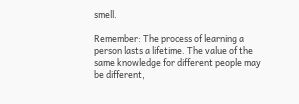smell.

Remember: The process of learning a person lasts a lifetime. The value of the same knowledge for different people may be different,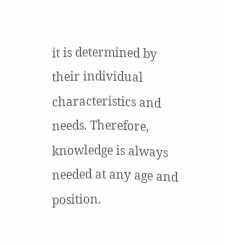it is determined by their individual characteristics and needs. Therefore, knowledge is always needed at any age and position.